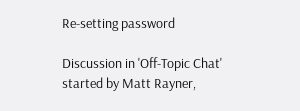Re-setting password

Discussion in 'Off-Topic Chat' started by Matt Rayner,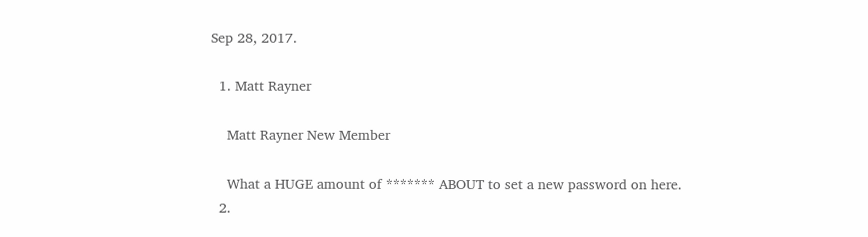Sep 28, 2017.

  1. Matt Rayner

    Matt Rayner New Member

    What a HUGE amount of ******* ABOUT to set a new password on here.
  2.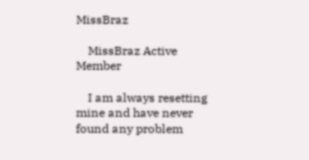MissBraz

    MissBraz Active Member

    I am always resetting mine and have never found any problem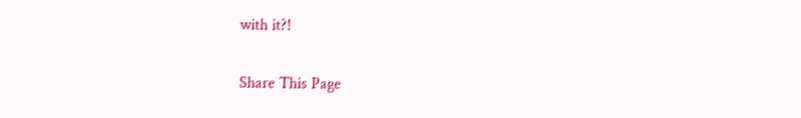with it?!

Share This Page